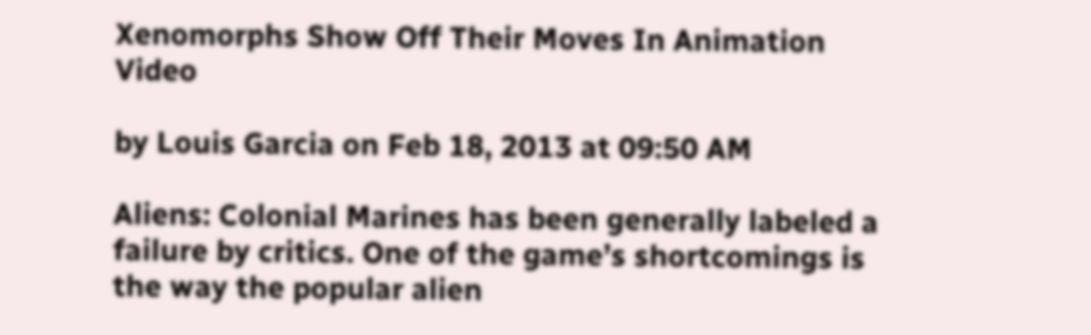Xenomorphs Show Off Their Moves In Animation Video

by Louis Garcia on Feb 18, 2013 at 09:50 AM

Aliens: Colonial Marines has been generally labeled a failure by critics. One of the game’s shortcomings is the way the popular alien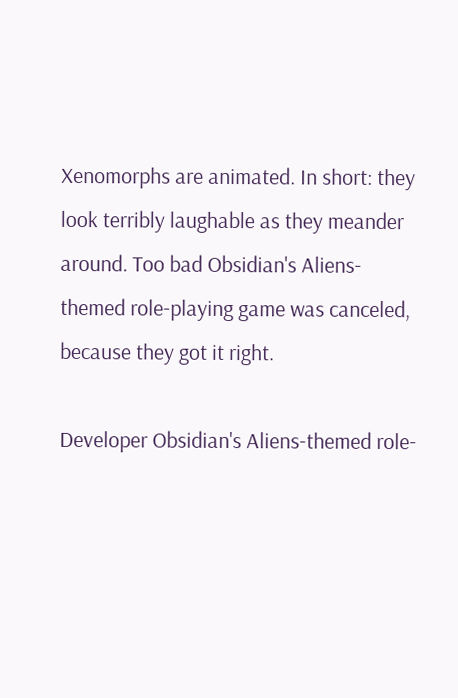Xenomorphs are animated. In short: they look terribly laughable as they meander around. Too bad Obsidian's Aliens-themed role-playing game was canceled, because they got it right.

Developer Obsidian's Aliens-themed role-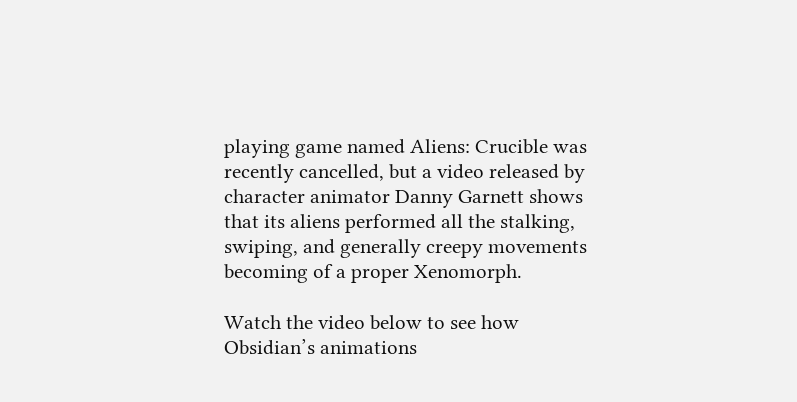playing game named Aliens: Crucible was recently cancelled, but a video released by character animator Danny Garnett shows that its aliens performed all the stalking, swiping, and generally creepy movements becoming of a proper Xenomorph.

Watch the video below to see how Obsidian’s animations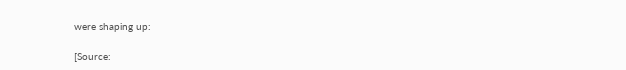were shaping up:

[Source: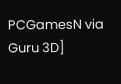PCGamesN via Guru 3D]